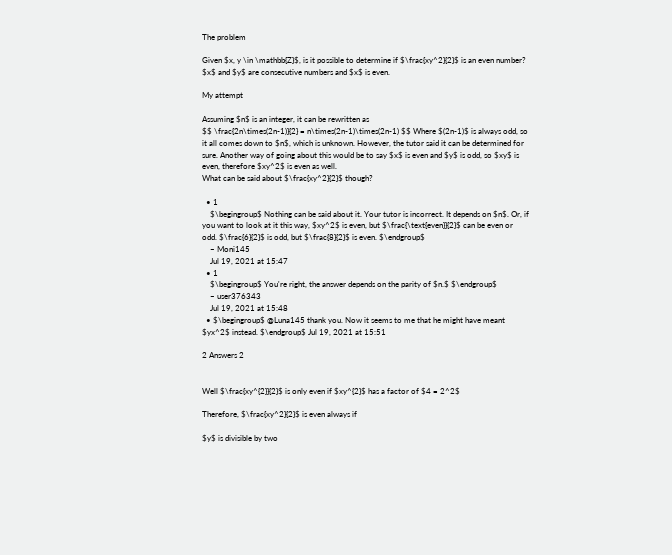The problem

Given $x, y \in \mathbb{Z}$, is it possible to determine if $\frac{xy^2}{2}$ is an even number?
$x$ and $y$ are consecutive numbers and $x$ is even.

My attempt

Assuming $n$ is an integer, it can be rewritten as
$$ \frac{2n\times(2n-1)}{2} = n\times(2n-1)\times(2n-1) $$ Where $(2n-1)$ is always odd, so it all comes down to $n$, which is unknown. However, the tutor said it can be determined for sure. Another way of going about this would be to say $x$ is even and $y$ is odd, so $xy$ is even, therefore $xy^2$ is even as well.
What can be said about $\frac{xy^2}{2}$ though?

  • 1
    $\begingroup$ Nothing can be said about it. Your tutor is incorrect. It depends on $n$. Or, if you want to look at it this way, $xy^2$ is even, but $\frac{\text{even}}{2}$ can be even or odd. $\frac{6}{2}$ is odd, but $\frac{8}{2}$ is even. $\endgroup$
    – Moni145
    Jul 19, 2021 at 15:47
  • 1
    $\begingroup$ You're right, the answer depends on the parity of $n.$ $\endgroup$
    – user376343
    Jul 19, 2021 at 15:48
  • $\begingroup$ @Luna145 thank you. Now it seems to me that he might have meant $yx^2$ instead. $\endgroup$ Jul 19, 2021 at 15:51

2 Answers 2


Well $\frac{xy^{2}}{2}$ is only even if $xy^{2}$ has a factor of $4 = 2^2$

Therefore, $\frac{xy^2}{2}$ is even always if

$y$ is divisible by two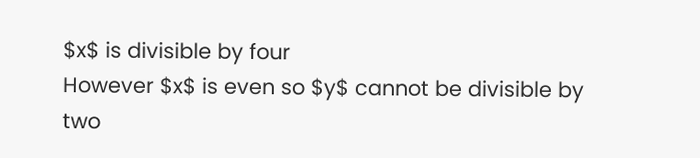$x$ is divisible by four
However $x$ is even so $y$ cannot be divisible by two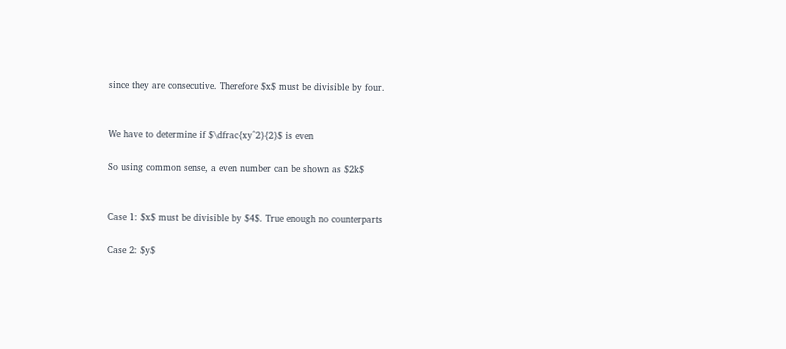since they are consecutive. Therefore $x$ must be divisible by four.


We have to determine if $\dfrac{xy^2}{2}$ is even

So using common sense, a even number can be shown as $2k$


Case 1: $x$ must be divisible by $4$. True enough no counterparts

Case 2: $y$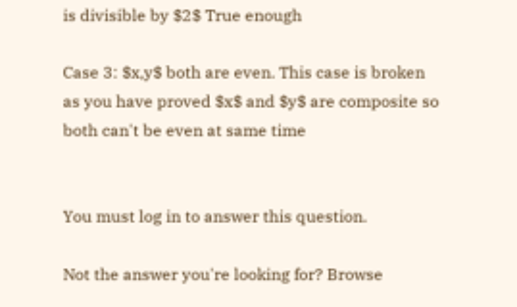is divisible by $2$ True enough

Case 3: $x,y$ both are even. This case is broken as you have proved $x$ and $y$ are composite so both can't be even at same time


You must log in to answer this question.

Not the answer you're looking for? Browse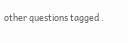other questions tagged .